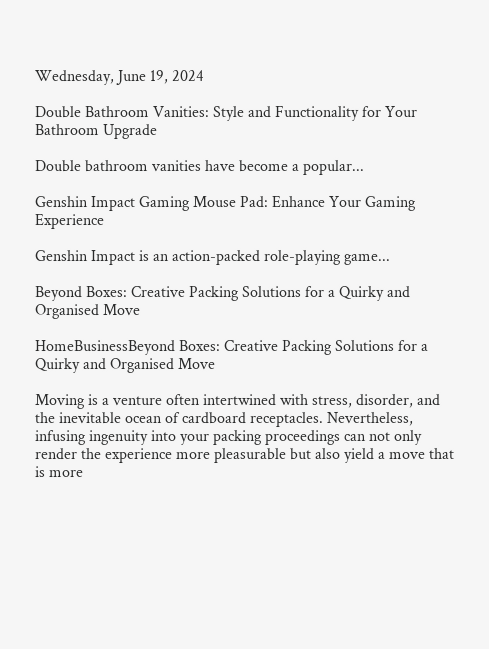Wednesday, June 19, 2024

Double Bathroom Vanities: Style and Functionality for Your Bathroom Upgrade

Double bathroom vanities have become a popular...

Genshin Impact Gaming Mouse Pad: Enhance Your Gaming Experience

Genshin Impact is an action-packed role-playing game...

Beyond Boxes: Creative Packing Solutions for a Quirky and Organised Move

HomeBusinessBeyond Boxes: Creative Packing Solutions for a Quirky and Organised Move

Moving is a venture often intertwined with stress, disorder, and the inevitable ocean of cardboard receptacles. Nevertheless, infusing ingenuity into your packing proceedings can not only render the experience more pleasurable but also yield a move that is more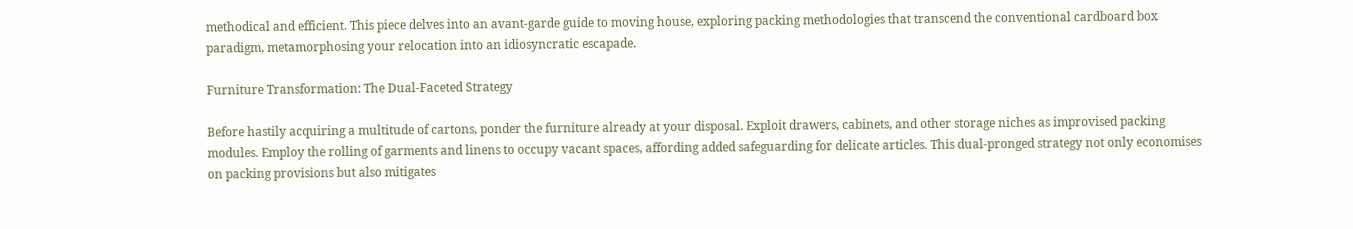methodical and efficient. This piece delves into an avant-garde guide to moving house, exploring packing methodologies that transcend the conventional cardboard box paradigm, metamorphosing your relocation into an idiosyncratic escapade.

Furniture Transformation: The Dual-Faceted Strategy

Before hastily acquiring a multitude of cartons, ponder the furniture already at your disposal. Exploit drawers, cabinets, and other storage niches as improvised packing modules. Employ the rolling of garments and linens to occupy vacant spaces, affording added safeguarding for delicate articles. This dual-pronged strategy not only economises on packing provisions but also mitigates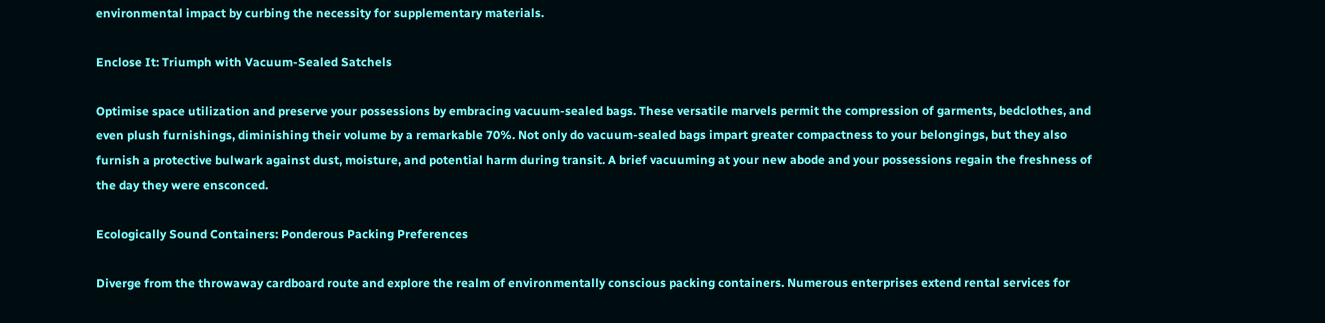environmental impact by curbing the necessity for supplementary materials.

Enclose It: Triumph with Vacuum-Sealed Satchels

Optimise space utilization and preserve your possessions by embracing vacuum-sealed bags. These versatile marvels permit the compression of garments, bedclothes, and even plush furnishings, diminishing their volume by a remarkable 70%. Not only do vacuum-sealed bags impart greater compactness to your belongings, but they also furnish a protective bulwark against dust, moisture, and potential harm during transit. A brief vacuuming at your new abode and your possessions regain the freshness of the day they were ensconced.

Ecologically Sound Containers: Ponderous Packing Preferences

Diverge from the throwaway cardboard route and explore the realm of environmentally conscious packing containers. Numerous enterprises extend rental services for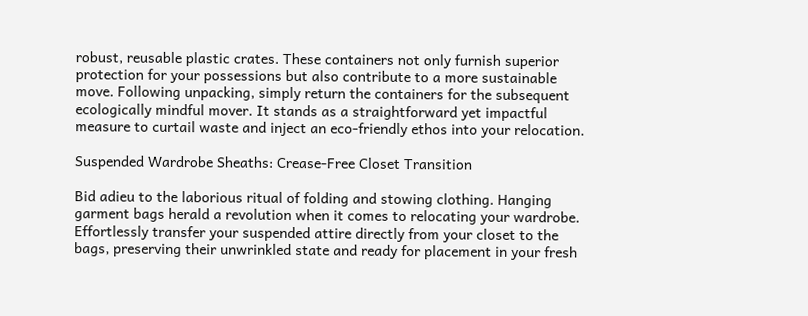robust, reusable plastic crates. These containers not only furnish superior protection for your possessions but also contribute to a more sustainable move. Following unpacking, simply return the containers for the subsequent ecologically mindful mover. It stands as a straightforward yet impactful measure to curtail waste and inject an eco-friendly ethos into your relocation.

Suspended Wardrobe Sheaths: Crease-Free Closet Transition

Bid adieu to the laborious ritual of folding and stowing clothing. Hanging garment bags herald a revolution when it comes to relocating your wardrobe. Effortlessly transfer your suspended attire directly from your closet to the bags, preserving their unwrinkled state and ready for placement in your fresh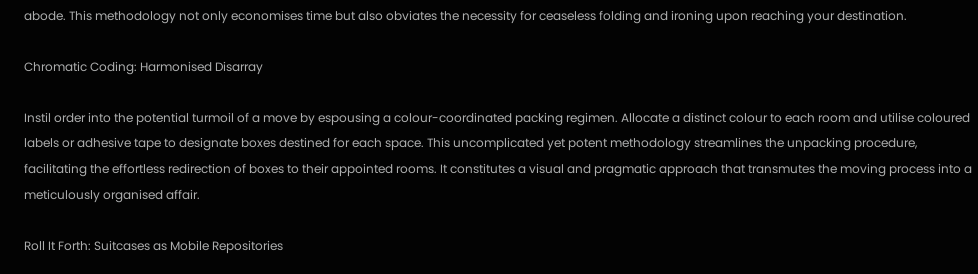abode. This methodology not only economises time but also obviates the necessity for ceaseless folding and ironing upon reaching your destination.

Chromatic Coding: Harmonised Disarray

Instil order into the potential turmoil of a move by espousing a colour-coordinated packing regimen. Allocate a distinct colour to each room and utilise coloured labels or adhesive tape to designate boxes destined for each space. This uncomplicated yet potent methodology streamlines the unpacking procedure, facilitating the effortless redirection of boxes to their appointed rooms. It constitutes a visual and pragmatic approach that transmutes the moving process into a meticulously organised affair.

Roll It Forth: Suitcases as Mobile Repositories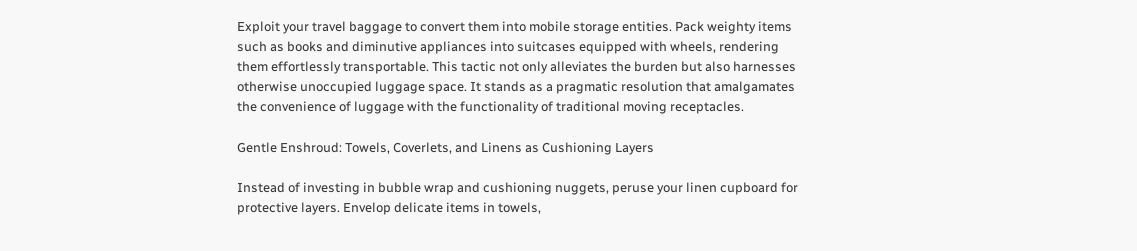Exploit your travel baggage to convert them into mobile storage entities. Pack weighty items such as books and diminutive appliances into suitcases equipped with wheels, rendering them effortlessly transportable. This tactic not only alleviates the burden but also harnesses otherwise unoccupied luggage space. It stands as a pragmatic resolution that amalgamates the convenience of luggage with the functionality of traditional moving receptacles.

Gentle Enshroud: Towels, Coverlets, and Linens as Cushioning Layers

Instead of investing in bubble wrap and cushioning nuggets, peruse your linen cupboard for protective layers. Envelop delicate items in towels,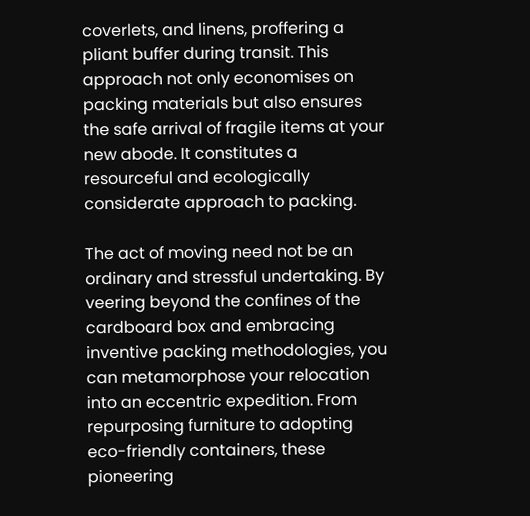coverlets, and linens, proffering a pliant buffer during transit. This approach not only economises on packing materials but also ensures the safe arrival of fragile items at your new abode. It constitutes a resourceful and ecologically considerate approach to packing.

The act of moving need not be an ordinary and stressful undertaking. By veering beyond the confines of the cardboard box and embracing inventive packing methodologies, you can metamorphose your relocation into an eccentric expedition. From repurposing furniture to adopting eco-friendly containers, these pioneering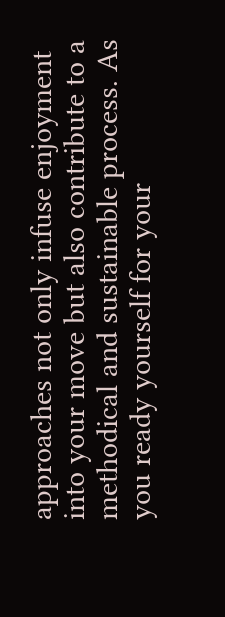approaches not only infuse enjoyment into your move but also contribute to a methodical and sustainable process. As you ready yourself for your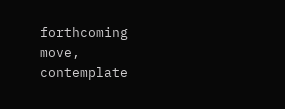forthcoming move, contemplate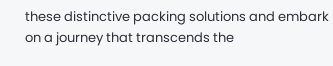these distinctive packing solutions and embark on a journey that transcends the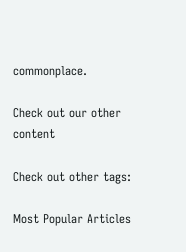commonplace.

Check out our other content

Check out other tags:

Most Popular Articles